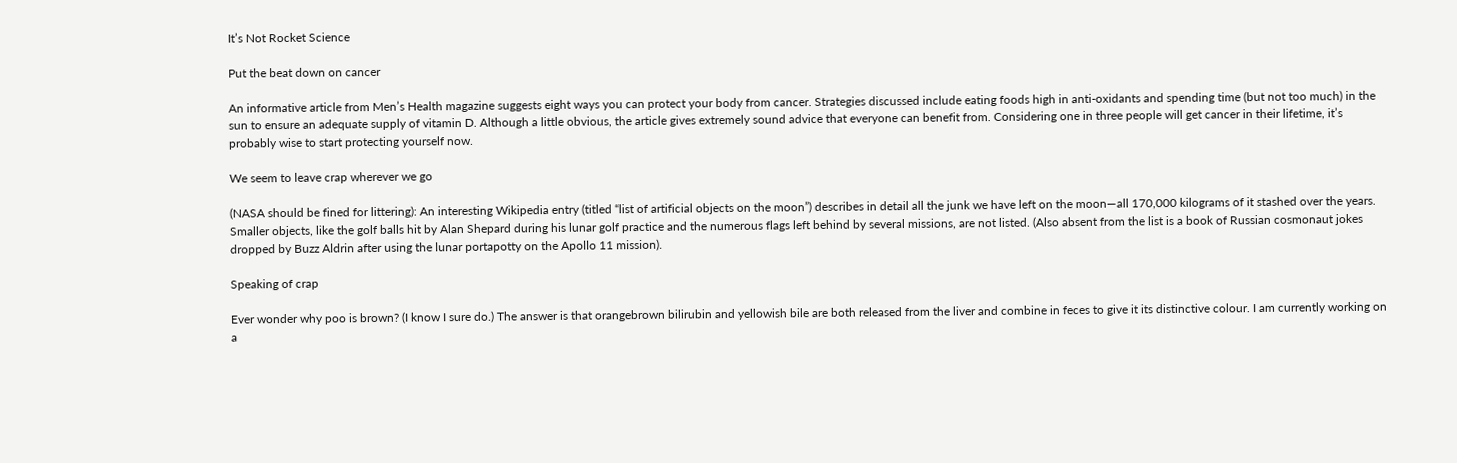It’s Not Rocket Science

Put the beat down on cancer

An informative article from Men’s Health magazine suggests eight ways you can protect your body from cancer. Strategies discussed include eating foods high in anti-oxidants and spending time (but not too much) in the sun to ensure an adequate supply of vitamin D. Although a little obvious, the article gives extremely sound advice that everyone can benefit from. Considering one in three people will get cancer in their lifetime, it’s probably wise to start protecting yourself now.

We seem to leave crap wherever we go

(NASA should be fined for littering): An interesting Wikipedia entry (titled “list of artificial objects on the moon”) describes in detail all the junk we have left on the moon—all 170,000 kilograms of it stashed over the years. Smaller objects, like the golf balls hit by Alan Shepard during his lunar golf practice and the numerous flags left behind by several missions, are not listed. (Also absent from the list is a book of Russian cosmonaut jokes dropped by Buzz Aldrin after using the lunar portapotty on the Apollo 11 mission).

Speaking of crap

Ever wonder why poo is brown? (I know I sure do.) The answer is that orangebrown bilirubin and yellowish bile are both released from the liver and combine in feces to give it its distinctive colour. I am currently working on a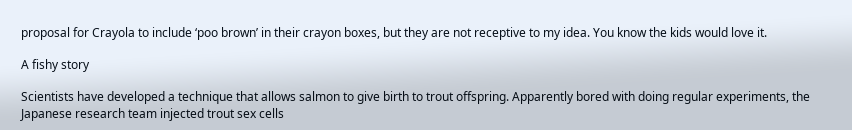proposal for Crayola to include ‘poo brown’ in their crayon boxes, but they are not receptive to my idea. You know the kids would love it.

A fishy story

Scientists have developed a technique that allows salmon to give birth to trout offspring. Apparently bored with doing regular experiments, the Japanese research team injected trout sex cells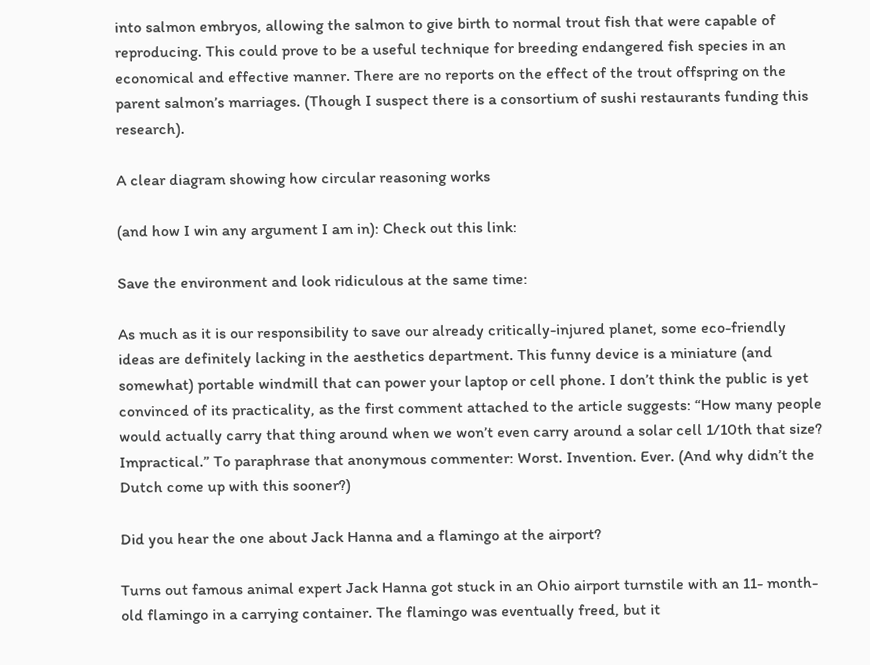into salmon embryos, allowing the salmon to give birth to normal trout fish that were capable of reproducing. This could prove to be a useful technique for breeding endangered fish species in an economical and effective manner. There are no reports on the effect of the trout offspring on the parent salmon’s marriages. (Though I suspect there is a consortium of sushi restaurants funding this research).

A clear diagram showing how circular reasoning works

(and how I win any argument I am in): Check out this link:

Save the environment and look ridiculous at the same time:

As much as it is our responsibility to save our already critically-injured planet, some eco-friendly ideas are definitely lacking in the aesthetics department. This funny device is a miniature (and somewhat) portable windmill that can power your laptop or cell phone. I don’t think the public is yet convinced of its practicality, as the first comment attached to the article suggests: “How many people would actually carry that thing around when we won’t even carry around a solar cell 1/10th that size? Impractical.” To paraphrase that anonymous commenter: Worst. Invention. Ever. (And why didn’t the Dutch come up with this sooner?)

Did you hear the one about Jack Hanna and a flamingo at the airport?

Turns out famous animal expert Jack Hanna got stuck in an Ohio airport turnstile with an 11- month-old flamingo in a carrying container. The flamingo was eventually freed, but it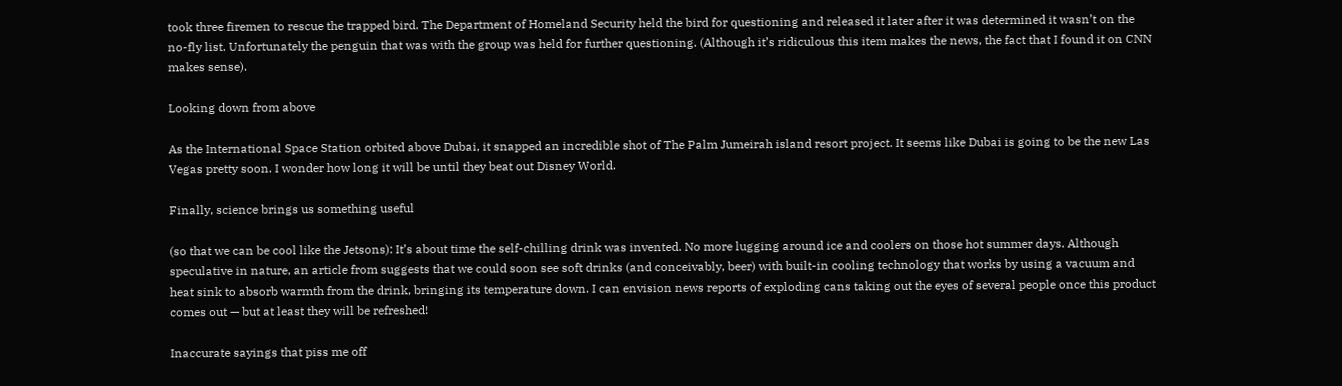took three firemen to rescue the trapped bird. The Department of Homeland Security held the bird for questioning and released it later after it was determined it wasn’t on the no-fly list. Unfortunately the penguin that was with the group was held for further questioning. (Although it’s ridiculous this item makes the news, the fact that I found it on CNN makes sense).

Looking down from above

As the International Space Station orbited above Dubai, it snapped an incredible shot of The Palm Jumeirah island resort project. It seems like Dubai is going to be the new Las Vegas pretty soon. I wonder how long it will be until they beat out Disney World.

Finally, science brings us something useful

(so that we can be cool like the Jetsons): It’s about time the self-chilling drink was invented. No more lugging around ice and coolers on those hot summer days. Although speculative in nature, an article from suggests that we could soon see soft drinks (and conceivably, beer) with built-in cooling technology that works by using a vacuum and heat sink to absorb warmth from the drink, bringing its temperature down. I can envision news reports of exploding cans taking out the eyes of several people once this product comes out — but at least they will be refreshed!

Inaccurate sayings that piss me off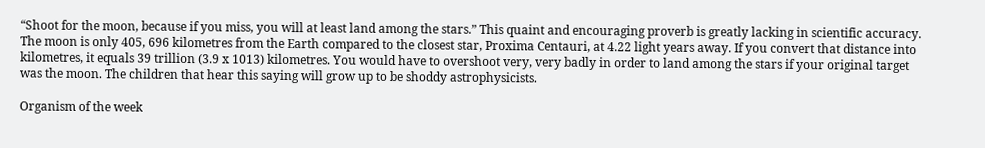“Shoot for the moon, because if you miss, you will at least land among the stars.” This quaint and encouraging proverb is greatly lacking in scientific accuracy. The moon is only 405, 696 kilometres from the Earth compared to the closest star, Proxima Centauri, at 4.22 light years away. If you convert that distance into kilometres, it equals 39 trillion (3.9 x 1013) kilometres. You would have to overshoot very, very badly in order to land among the stars if your original target was the moon. The children that hear this saying will grow up to be shoddy astrophysicists.

Organism of the week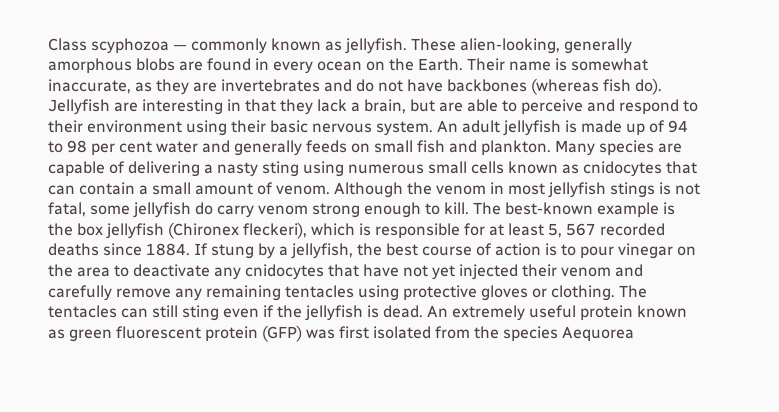Class scyphozoa — commonly known as jellyfish. These alien-looking, generally amorphous blobs are found in every ocean on the Earth. Their name is somewhat inaccurate, as they are invertebrates and do not have backbones (whereas fish do). Jellyfish are interesting in that they lack a brain, but are able to perceive and respond to their environment using their basic nervous system. An adult jellyfish is made up of 94 to 98 per cent water and generally feeds on small fish and plankton. Many species are capable of delivering a nasty sting using numerous small cells known as cnidocytes that can contain a small amount of venom. Although the venom in most jellyfish stings is not fatal, some jellyfish do carry venom strong enough to kill. The best-known example is the box jellyfish (Chironex fleckeri), which is responsible for at least 5, 567 recorded deaths since 1884. If stung by a jellyfish, the best course of action is to pour vinegar on the area to deactivate any cnidocytes that have not yet injected their venom and carefully remove any remaining tentacles using protective gloves or clothing. The tentacles can still sting even if the jellyfish is dead. An extremely useful protein known as green fluorescent protein (GFP) was first isolated from the species Aequorea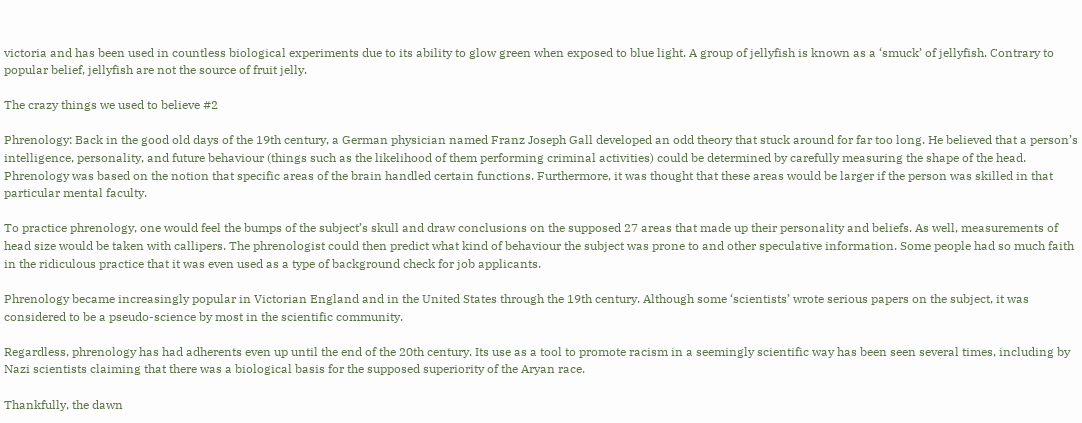victoria and has been used in countless biological experiments due to its ability to glow green when exposed to blue light. A group of jellyfish is known as a ‘smuck’ of jellyfish. Contrary to popular belief, jellyfish are not the source of fruit jelly.

The crazy things we used to believe #2

Phrenology: Back in the good old days of the 19th century, a German physician named Franz Joseph Gall developed an odd theory that stuck around for far too long. He believed that a person’s intelligence, personality, and future behaviour (things such as the likelihood of them performing criminal activities) could be determined by carefully measuring the shape of the head. Phrenology was based on the notion that specific areas of the brain handled certain functions. Furthermore, it was thought that these areas would be larger if the person was skilled in that particular mental faculty.

To practice phrenology, one would feel the bumps of the subject’s skull and draw conclusions on the supposed 27 areas that made up their personality and beliefs. As well, measurements of head size would be taken with callipers. The phrenologist could then predict what kind of behaviour the subject was prone to and other speculative information. Some people had so much faith in the ridiculous practice that it was even used as a type of background check for job applicants.

Phrenology became increasingly popular in Victorian England and in the United States through the 19th century. Although some ‘scientists’ wrote serious papers on the subject, it was considered to be a pseudo-science by most in the scientific community.

Regardless, phrenology has had adherents even up until the end of the 20th century. Its use as a tool to promote racism in a seemingly scientific way has been seen several times, including by Nazi scientists claiming that there was a biological basis for the supposed superiority of the Aryan race.

Thankfully, the dawn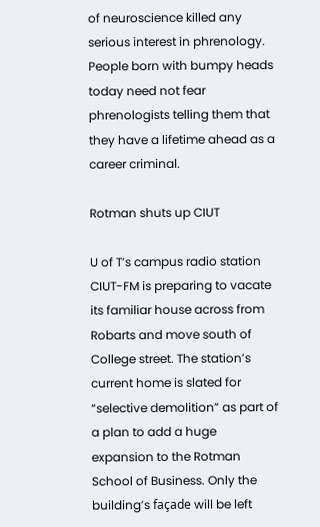of neuroscience killed any serious interest in phrenology. People born with bumpy heads today need not fear phrenologists telling them that they have a lifetime ahead as a career criminal.

Rotman shuts up CIUT

U of T’s campus radio station CIUT-FM is preparing to vacate its familiar house across from Robarts and move south of College street. The station’s current home is slated for “selective demolition” as part of a plan to add a huge expansion to the Rotman School of Business. Only the building’s façade will be left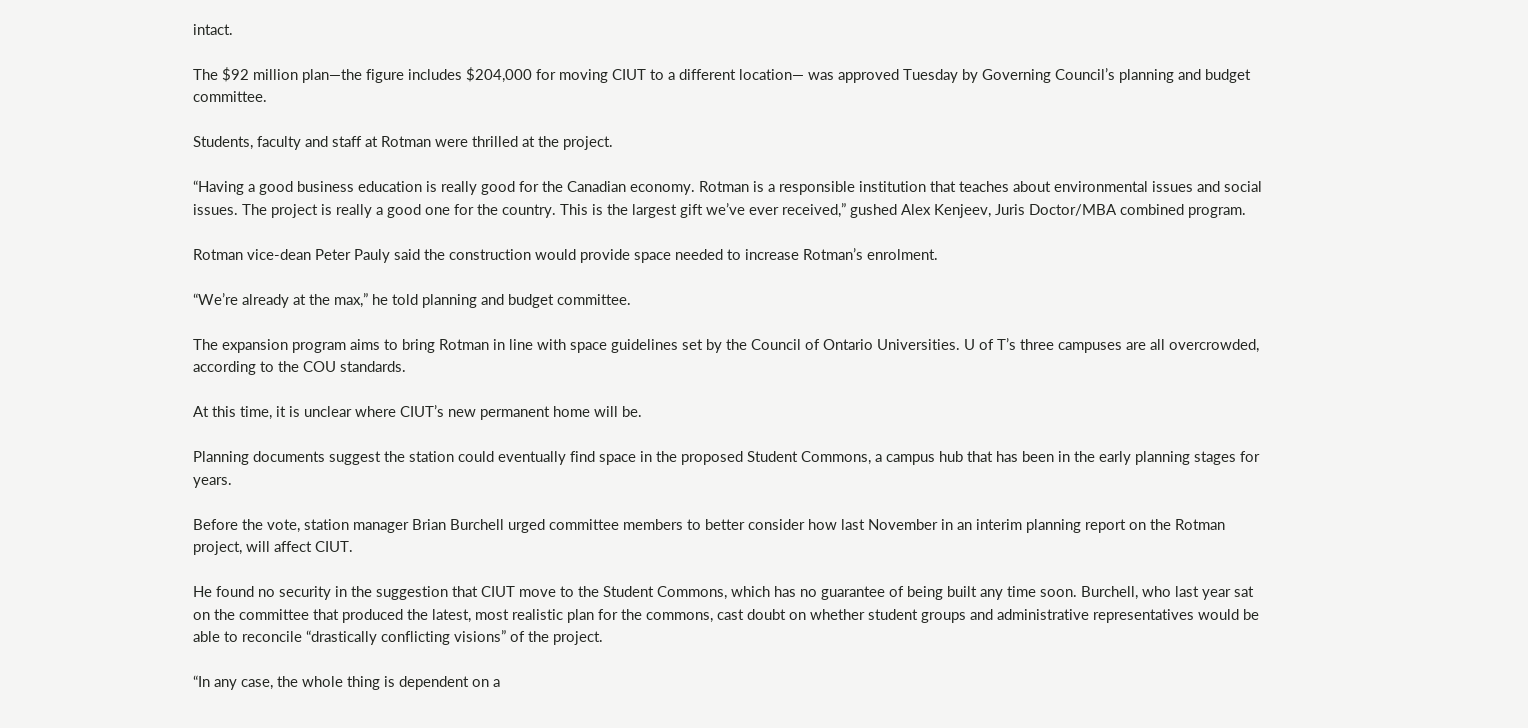intact.

The $92 million plan—the figure includes $204,000 for moving CIUT to a different location— was approved Tuesday by Governing Council’s planning and budget committee.

Students, faculty and staff at Rotman were thrilled at the project.

“Having a good business education is really good for the Canadian economy. Rotman is a responsible institution that teaches about environmental issues and social issues. The project is really a good one for the country. This is the largest gift we’ve ever received,” gushed Alex Kenjeev, Juris Doctor/MBA combined program.

Rotman vice-dean Peter Pauly said the construction would provide space needed to increase Rotman’s enrolment.

“We’re already at the max,” he told planning and budget committee.

The expansion program aims to bring Rotman in line with space guidelines set by the Council of Ontario Universities. U of T’s three campuses are all overcrowded, according to the COU standards.

At this time, it is unclear where CIUT’s new permanent home will be.

Planning documents suggest the station could eventually find space in the proposed Student Commons, a campus hub that has been in the early planning stages for years.

Before the vote, station manager Brian Burchell urged committee members to better consider how last November in an interim planning report on the Rotman project, will affect CIUT.

He found no security in the suggestion that CIUT move to the Student Commons, which has no guarantee of being built any time soon. Burchell, who last year sat on the committee that produced the latest, most realistic plan for the commons, cast doubt on whether student groups and administrative representatives would be able to reconcile “drastically conflicting visions” of the project.

“In any case, the whole thing is dependent on a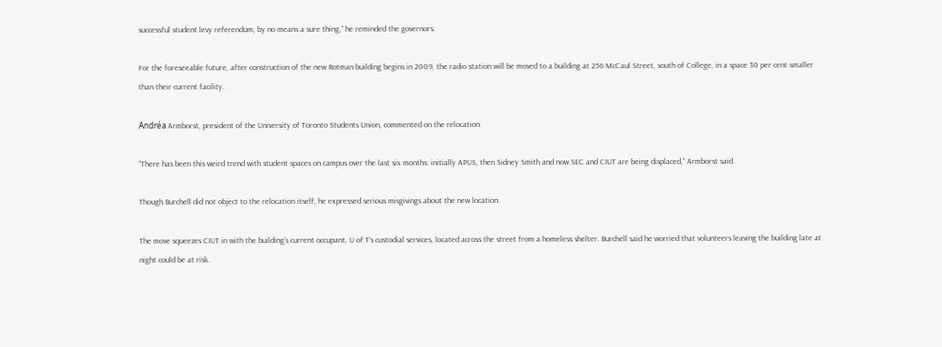successful student levy referendum, by no means a sure thing,” he reminded the governors.

For the foreseeable future, after construction of the new Rotman building begins in 2009, the radio station will be moved to a building at 256 McCaul Street, south of College, in a space 30 per cent smaller than their current facility.

Andréa Armborst, president of the University of Toronto Students Union, commented on the relocation.

“There has been this weird trend with student spaces on campus over the last six months: initially APUS, then Sidney Smith and now SEC and CIUT are being displaced,” Armborst said.

Though Burchell did not object to the relocation itself, he expressed serious misgivings about the new location.

The move squeezes CIUT in with the building’s current occupant, U of T’s custodial services, located across the street from a homeless shelter. Burchell said he worried that volunteers leaving the building late at night could be at risk.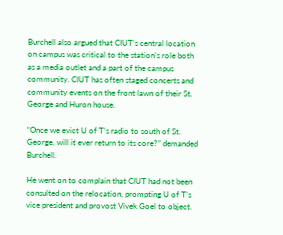Burchell also argued that CIUT’s central location on campus was critical to the station’s role both as a media outlet and a part of the campus community. CIUT has often staged concerts and community events on the front lawn of their St. George and Huron house.

“Once we evict U of T’s radio to south of St. George, will it ever return to its core?” demanded Burchell.

He went on to complain that CIUT had not been consulted on the relocation, prompting U of T’s vice president and provost Vivek Goel to object.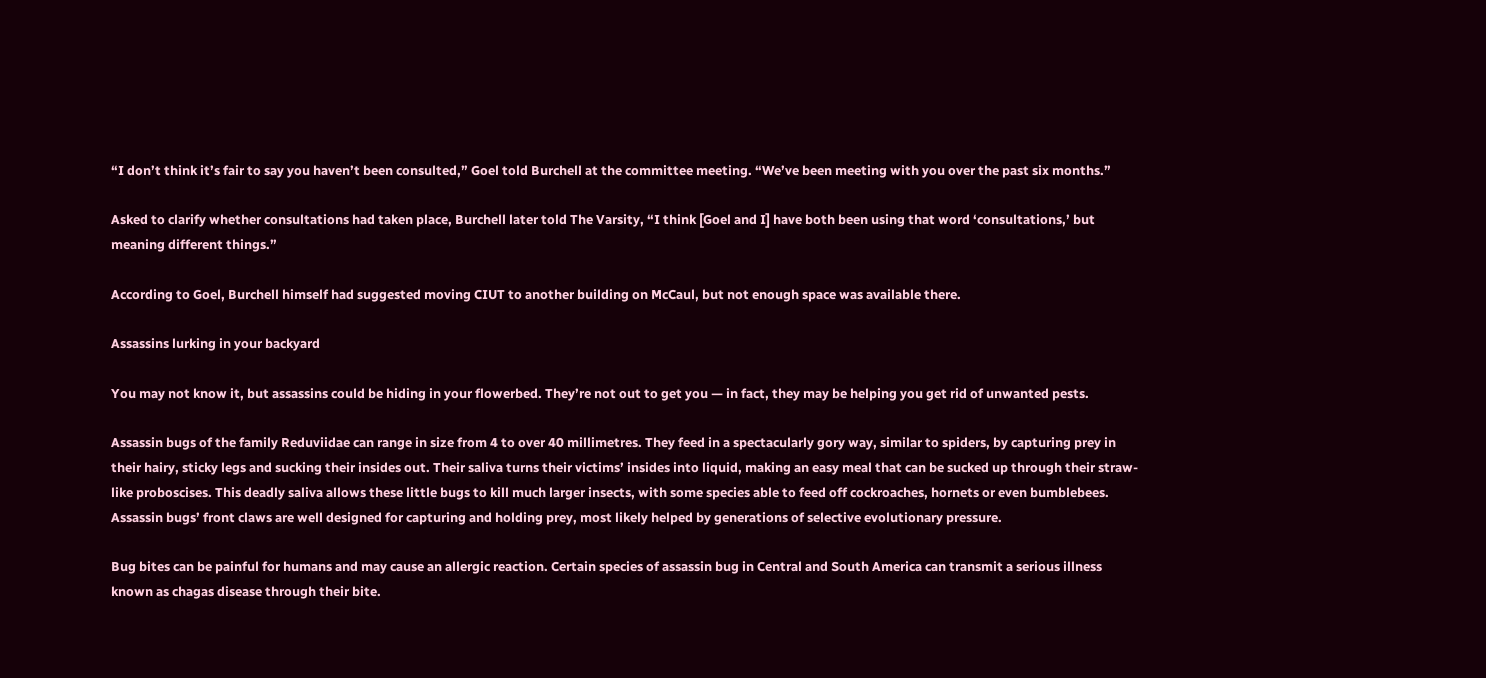“I don’t think it’s fair to say you haven’t been consulted,” Goel told Burchell at the committee meeting. “We’ve been meeting with you over the past six months.”

Asked to clarify whether consultations had taken place, Burchell later told The Varsity, “I think [Goel and I] have both been using that word ‘consultations,’ but meaning different things.”

According to Goel, Burchell himself had suggested moving CIUT to another building on McCaul, but not enough space was available there.

Assassins lurking in your backyard

You may not know it, but assassins could be hiding in your flowerbed. They’re not out to get you — in fact, they may be helping you get rid of unwanted pests.

Assassin bugs of the family Reduviidae can range in size from 4 to over 40 millimetres. They feed in a spectacularly gory way, similar to spiders, by capturing prey in their hairy, sticky legs and sucking their insides out. Their saliva turns their victims’ insides into liquid, making an easy meal that can be sucked up through their straw-like proboscises. This deadly saliva allows these little bugs to kill much larger insects, with some species able to feed off cockroaches, hornets or even bumblebees. Assassin bugs’ front claws are well designed for capturing and holding prey, most likely helped by generations of selective evolutionary pressure.

Bug bites can be painful for humans and may cause an allergic reaction. Certain species of assassin bug in Central and South America can transmit a serious illness known as chagas disease through their bite.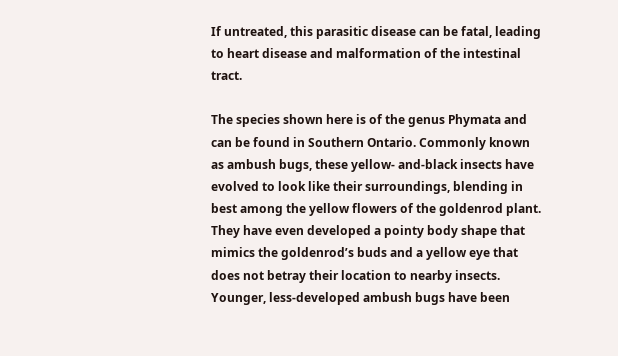If untreated, this parasitic disease can be fatal, leading to heart disease and malformation of the intestinal tract.

The species shown here is of the genus Phymata and can be found in Southern Ontario. Commonly known as ambush bugs, these yellow- and-black insects have evolved to look like their surroundings, blending in best among the yellow flowers of the goldenrod plant. They have even developed a pointy body shape that mimics the goldenrod’s buds and a yellow eye that does not betray their location to nearby insects. Younger, less-developed ambush bugs have been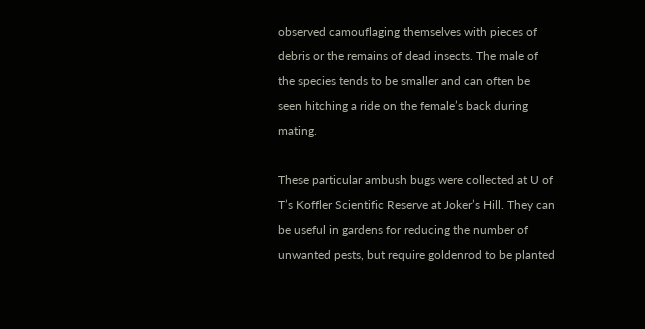observed camouflaging themselves with pieces of debris or the remains of dead insects. The male of the species tends to be smaller and can often be seen hitching a ride on the female’s back during mating.

These particular ambush bugs were collected at U of T’s Koffler Scientific Reserve at Joker’s Hill. They can be useful in gardens for reducing the number of unwanted pests, but require goldenrod to be planted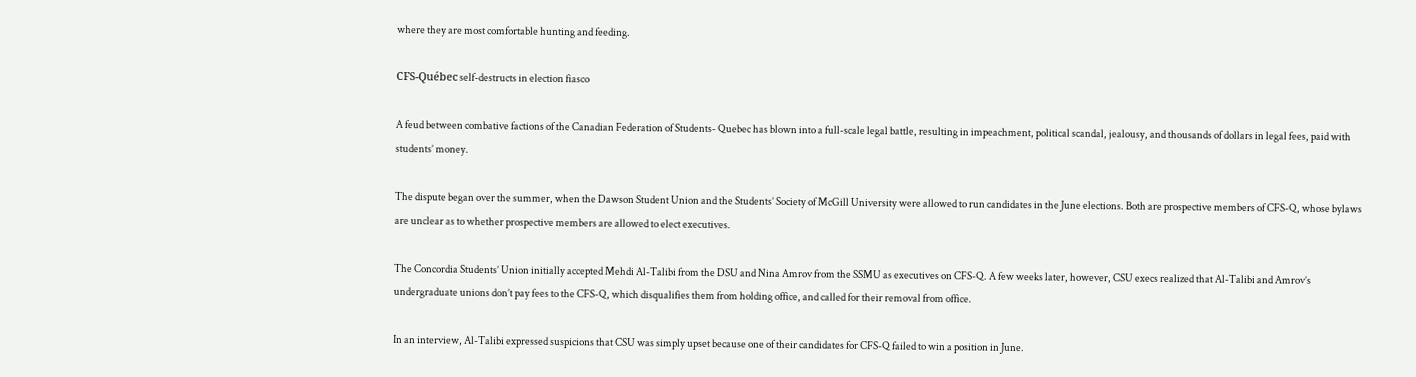where they are most comfortable hunting and feeding.

CFS-Québec self-destructs in election fiasco

A feud between combative factions of the Canadian Federation of Students- Quebec has blown into a full-scale legal battle, resulting in impeachment, political scandal, jealousy, and thousands of dollars in legal fees, paid with students’ money.

The dispute began over the summer, when the Dawson Student Union and the Students’ Society of McGill University were allowed to run candidates in the June elections. Both are prospective members of CFS-Q, whose bylaws are unclear as to whether prospective members are allowed to elect executives.

The Concordia Students’ Union initially accepted Mehdi Al-Talibi from the DSU and Nina Amrov from the SSMU as executives on CFS-Q. A few weeks later, however, CSU execs realized that Al-Talibi and Amrov’s undergraduate unions don’t pay fees to the CFS-Q, which disqualifies them from holding office, and called for their removal from office.

In an interview, Al-Talibi expressed suspicions that CSU was simply upset because one of their candidates for CFS-Q failed to win a position in June.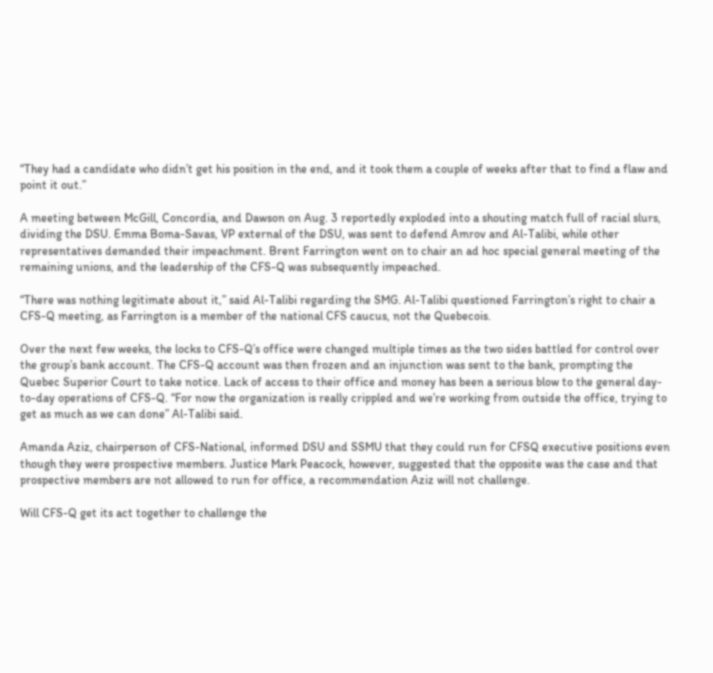“They had a candidate who didn’t get his position in the end, and it took them a couple of weeks after that to find a flaw and point it out.”

A meeting between McGill, Concordia, and Dawson on Aug. 3 reportedly exploded into a shouting match full of racial slurs, dividing the DSU. Emma Boma-Savas, VP external of the DSU, was sent to defend Amrov and Al-Talibi, while other representatives demanded their impeachment. Brent Farrington went on to chair an ad hoc special general meeting of the remaining unions, and the leadership of the CFS-Q was subsequently impeached.

“There was nothing legitimate about it,” said Al-Talibi regarding the SMG. Al-Talibi questioned Farrington’s right to chair a CFS-Q meeting, as Farrington is a member of the national CFS caucus, not the Quebecois.

Over the next few weeks, the locks to CFS-Q’s office were changed multiple times as the two sides battled for control over the group’s bank account. The CFS-Q account was then frozen and an injunction was sent to the bank, prompting the Quebec Superior Court to take notice. Lack of access to their office and money has been a serious blow to the general day-to-day operations of CFS-Q. “For now the organization is really crippled and we’re working from outside the office, trying to get as much as we can done” Al-Talibi said.

Amanda Aziz, chairperson of CFS-National, informed DSU and SSMU that they could run for CFSQ executive positions even though they were prospective members. Justice Mark Peacock, however, suggested that the opposite was the case and that prospective members are not allowed to run for office, a recommendation Aziz will not challenge.

Will CFS-Q get its act together to challenge the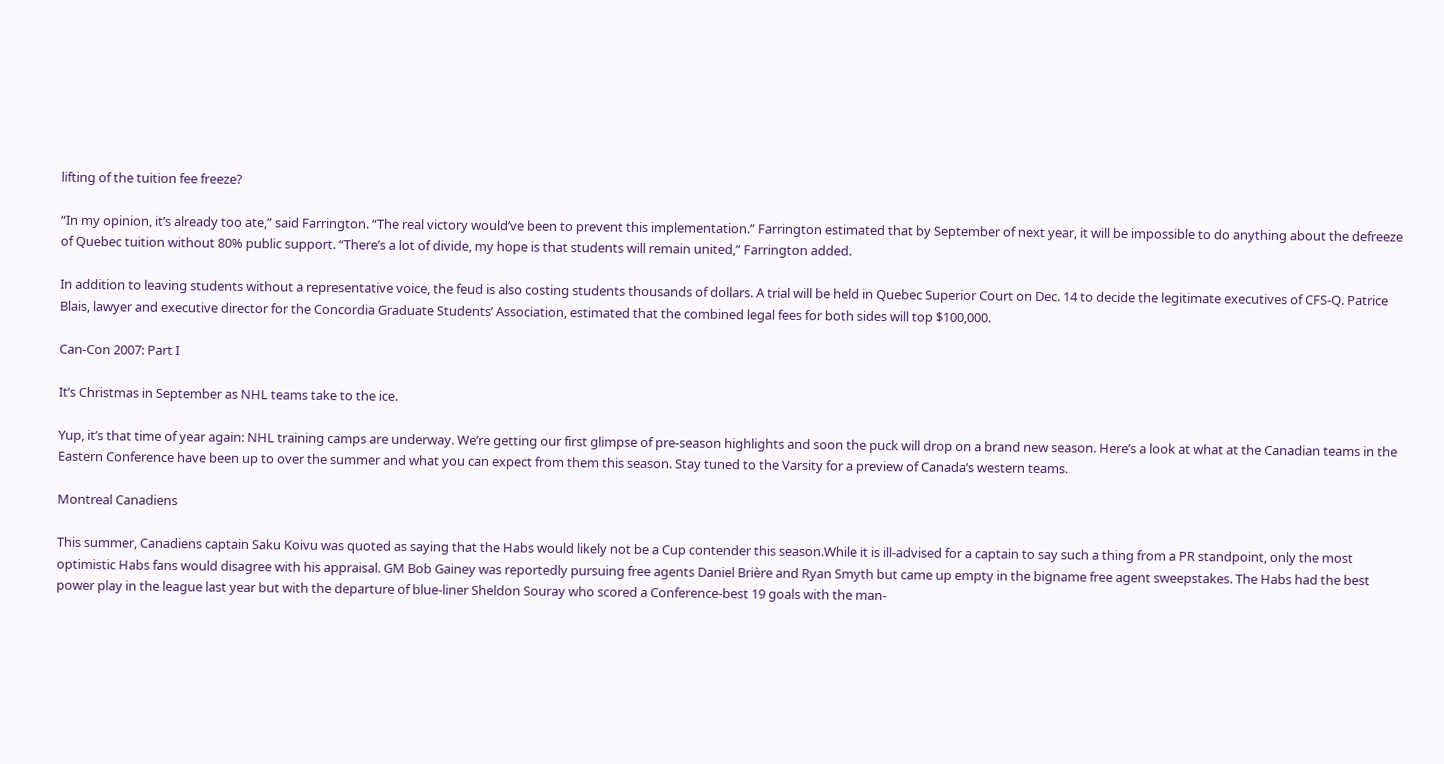lifting of the tuition fee freeze?

“In my opinion, it’s already too ate,” said Farrington. “The real victory would’ve been to prevent this implementation.” Farrington estimated that by September of next year, it will be impossible to do anything about the defreeze of Quebec tuition without 80% public support. “There’s a lot of divide, my hope is that students will remain united,” Farrington added.

In addition to leaving students without a representative voice, the feud is also costing students thousands of dollars. A trial will be held in Quebec Superior Court on Dec. 14 to decide the legitimate executives of CFS-Q. Patrice Blais, lawyer and executive director for the Concordia Graduate Students’ Association, estimated that the combined legal fees for both sides will top $100,000.

Can-Con 2007: Part I

It’s Christmas in September as NHL teams take to the ice.

Yup, it’s that time of year again: NHL training camps are underway. We’re getting our first glimpse of pre-season highlights and soon the puck will drop on a brand new season. Here’s a look at what at the Canadian teams in the Eastern Conference have been up to over the summer and what you can expect from them this season. Stay tuned to the Varsity for a preview of Canada’s western teams.

Montreal Canadiens

This summer, Canadiens captain Saku Koivu was quoted as saying that the Habs would likely not be a Cup contender this season.While it is ill-advised for a captain to say such a thing from a PR standpoint, only the most optimistic Habs fans would disagree with his appraisal. GM Bob Gainey was reportedly pursuing free agents Daniel Brière and Ryan Smyth but came up empty in the bigname free agent sweepstakes. The Habs had the best power play in the league last year but with the departure of blue-liner Sheldon Souray who scored a Conference-best 19 goals with the man-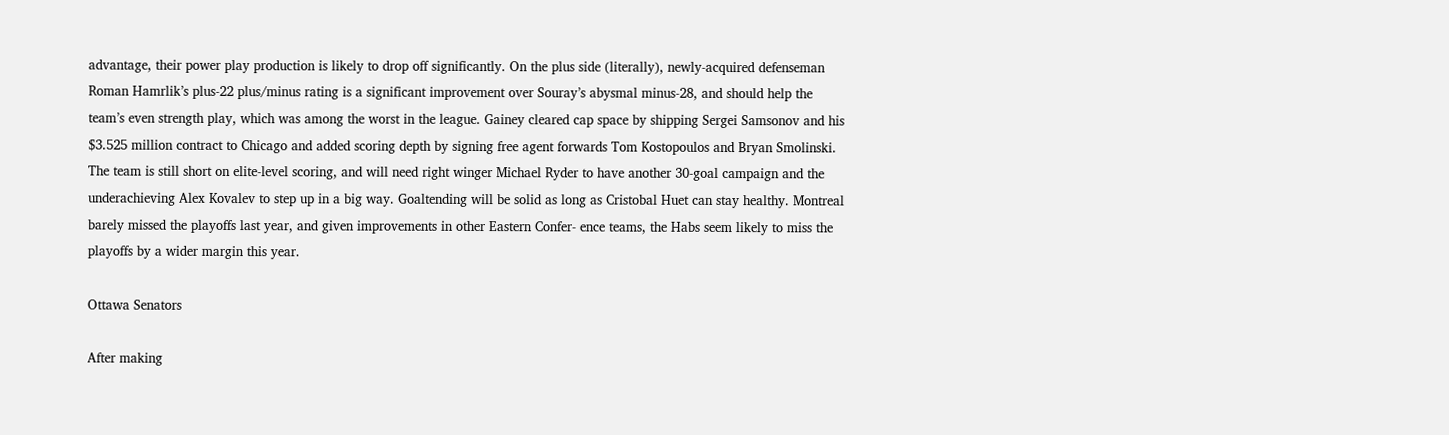advantage, their power play production is likely to drop off significantly. On the plus side (literally), newly-acquired defenseman Roman Hamrlik’s plus-22 plus/minus rating is a significant improvement over Souray’s abysmal minus-28, and should help the team’s even strength play, which was among the worst in the league. Gainey cleared cap space by shipping Sergei Samsonov and his $3.525 million contract to Chicago and added scoring depth by signing free agent forwards Tom Kostopoulos and Bryan Smolinski. The team is still short on elite-level scoring, and will need right winger Michael Ryder to have another 30-goal campaign and the underachieving Alex Kovalev to step up in a big way. Goaltending will be solid as long as Cristobal Huet can stay healthy. Montreal barely missed the playoffs last year, and given improvements in other Eastern Confer- ence teams, the Habs seem likely to miss the playoffs by a wider margin this year.

Ottawa Senators

After making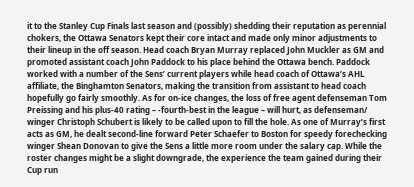it to the Stanley Cup Finals last season and (possibly) shedding their reputation as perennial chokers, the Ottawa Senators kept their core intact and made only minor adjustments to their lineup in the off season. Head coach Bryan Murray replaced John Muckler as GM and promoted assistant coach John Paddock to his place behind the Ottawa bench. Paddock worked with a number of the Sens’ current players while head coach of Ottawa’s AHL affiliate, the Binghamton Senators, making the transition from assistant to head coach hopefully go fairly smoothly. As for on-ice changes, the loss of free agent defenseman Tom Preissing and his plus-40 rating – -fourth-best in the league – will hurt, as defenseman/ winger Christoph Schubert is likely to be called upon to fill the hole. As one of Murray’s first acts as GM, he dealt second-line forward Peter Schaefer to Boston for speedy forechecking winger Shean Donovan to give the Sens a little more room under the salary cap. While the roster changes might be a slight downgrade, the experience the team gained during their Cup run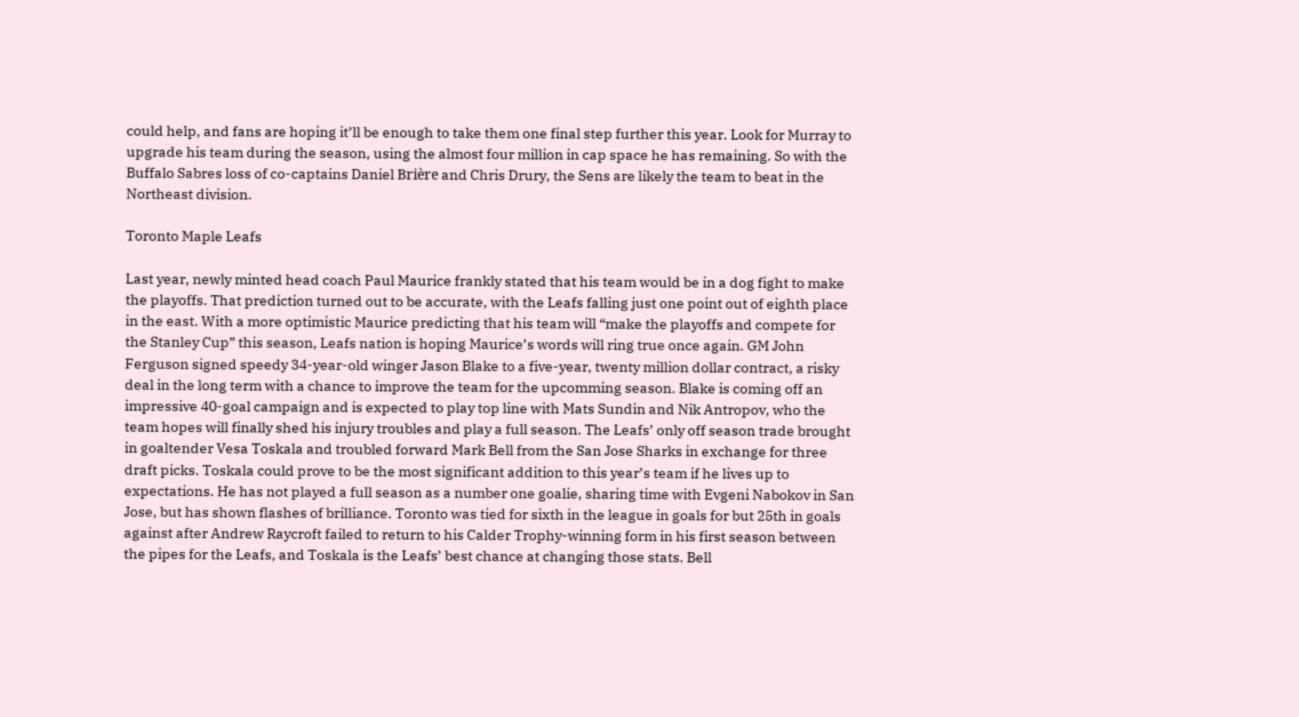could help, and fans are hoping it’ll be enough to take them one final step further this year. Look for Murray to upgrade his team during the season, using the almost four million in cap space he has remaining. So with the Buffalo Sabres loss of co-captains Daniel Brière and Chris Drury, the Sens are likely the team to beat in the Northeast division.

Toronto Maple Leafs

Last year, newly minted head coach Paul Maurice frankly stated that his team would be in a dog fight to make the playoffs. That prediction turned out to be accurate, with the Leafs falling just one point out of eighth place in the east. With a more optimistic Maurice predicting that his team will “make the playoffs and compete for the Stanley Cup” this season, Leafs nation is hoping Maurice’s words will ring true once again. GM John Ferguson signed speedy 34-year-old winger Jason Blake to a five-year, twenty million dollar contract, a risky deal in the long term with a chance to improve the team for the upcomming season. Blake is coming off an impressive 40-goal campaign and is expected to play top line with Mats Sundin and Nik Antropov, who the team hopes will finally shed his injury troubles and play a full season. The Leafs’ only off season trade brought in goaltender Vesa Toskala and troubled forward Mark Bell from the San Jose Sharks in exchange for three draft picks. Toskala could prove to be the most significant addition to this year’s team if he lives up to expectations. He has not played a full season as a number one goalie, sharing time with Evgeni Nabokov in San Jose, but has shown flashes of brilliance. Toronto was tied for sixth in the league in goals for but 25th in goals against after Andrew Raycroft failed to return to his Calder Trophy-winning form in his first season between the pipes for the Leafs, and Toskala is the Leafs’ best chance at changing those stats. Bell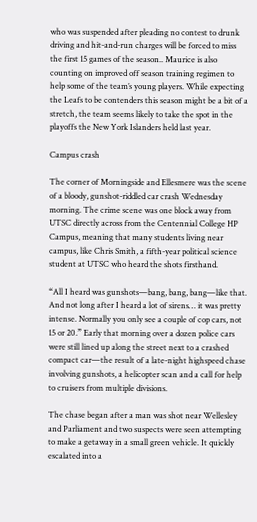who was suspended after pleading no contest to drunk driving and hit-and-run charges will be forced to miss the first 15 games of the season.. Maurice is also counting on improved off season training regimen to help some of the team’s young players. While expecting the Leafs to be contenders this season might be a bit of a stretch, the team seems likely to take the spot in the playoffs the New York Islanders held last year.

Campus crash

The corner of Morningside and Ellesmere was the scene of a bloody, gunshot-riddled car crash Wednesday morning. The crime scene was one block away from UTSC directly across from the Centennial College HP Campus, meaning that many students living near campus, like Chris Smith, a fifth-year political science student at UTSC who heard the shots firsthand.

“All I heard was gunshots—bang, bang, bang—like that. And not long after I heard a lot of sirens… it was pretty intense. Normally you only see a couple of cop cars, not 15 or 20.” Early that morning over a dozen police cars were still lined up along the street next to a crashed compact car—the result of a late-night highspeed chase involving gunshots, a helicopter scan and a call for help to cruisers from multiple divisions.

The chase began after a man was shot near Wellesley and Parliament and two suspects were seen attempting to make a getaway in a small green vehicle. It quickly escalated into a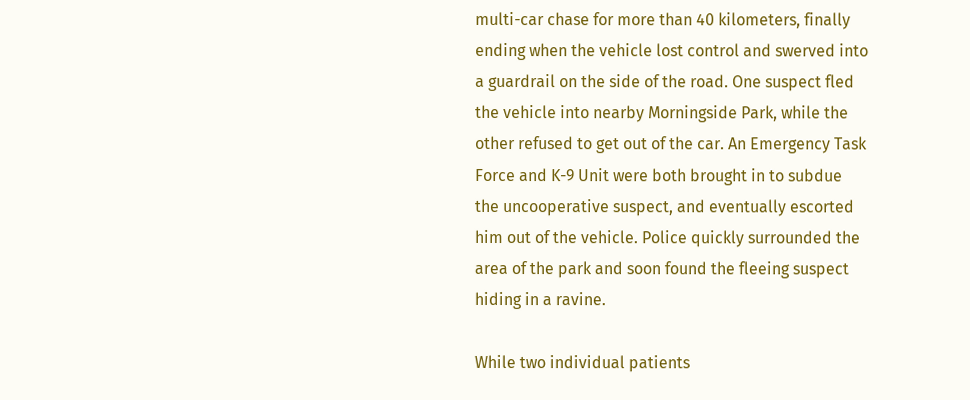multi-car chase for more than 40 kilometers, finally ending when the vehicle lost control and swerved into a guardrail on the side of the road. One suspect fled the vehicle into nearby Morningside Park, while the other refused to get out of the car. An Emergency Task Force and K-9 Unit were both brought in to subdue the uncooperative suspect, and eventually escorted him out of the vehicle. Police quickly surrounded the area of the park and soon found the fleeing suspect hiding in a ravine.

While two individual patients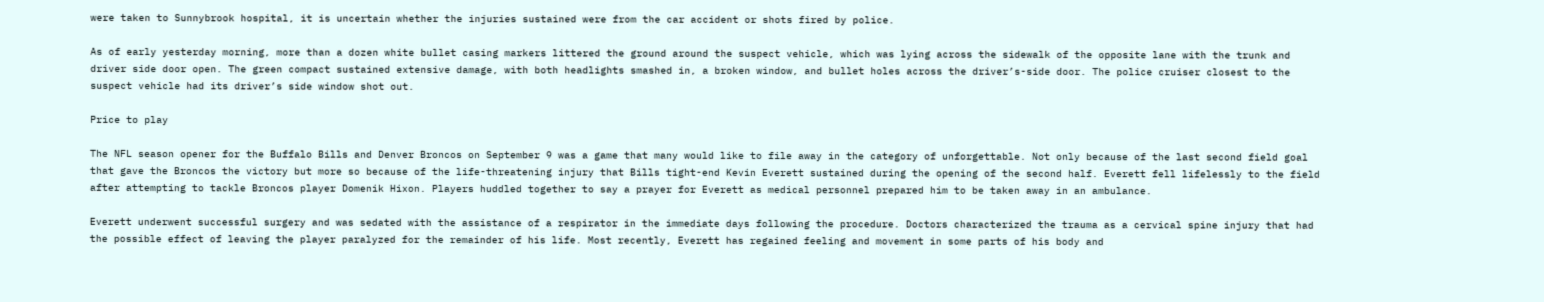were taken to Sunnybrook hospital, it is uncertain whether the injuries sustained were from the car accident or shots fired by police.

As of early yesterday morning, more than a dozen white bullet casing markers littered the ground around the suspect vehicle, which was lying across the sidewalk of the opposite lane with the trunk and driver side door open. The green compact sustained extensive damage, with both headlights smashed in, a broken window, and bullet holes across the driver’s-side door. The police cruiser closest to the suspect vehicle had its driver’s side window shot out.

Price to play

The NFL season opener for the Buffalo Bills and Denver Broncos on September 9 was a game that many would like to file away in the category of unforgettable. Not only because of the last second field goal that gave the Broncos the victory but more so because of the life-threatening injury that Bills tight-end Kevin Everett sustained during the opening of the second half. Everett fell lifelessly to the field after attempting to tackle Broncos player Domenik Hixon. Players huddled together to say a prayer for Everett as medical personnel prepared him to be taken away in an ambulance.

Everett underwent successful surgery and was sedated with the assistance of a respirator in the immediate days following the procedure. Doctors characterized the trauma as a cervical spine injury that had the possible effect of leaving the player paralyzed for the remainder of his life. Most recently, Everett has regained feeling and movement in some parts of his body and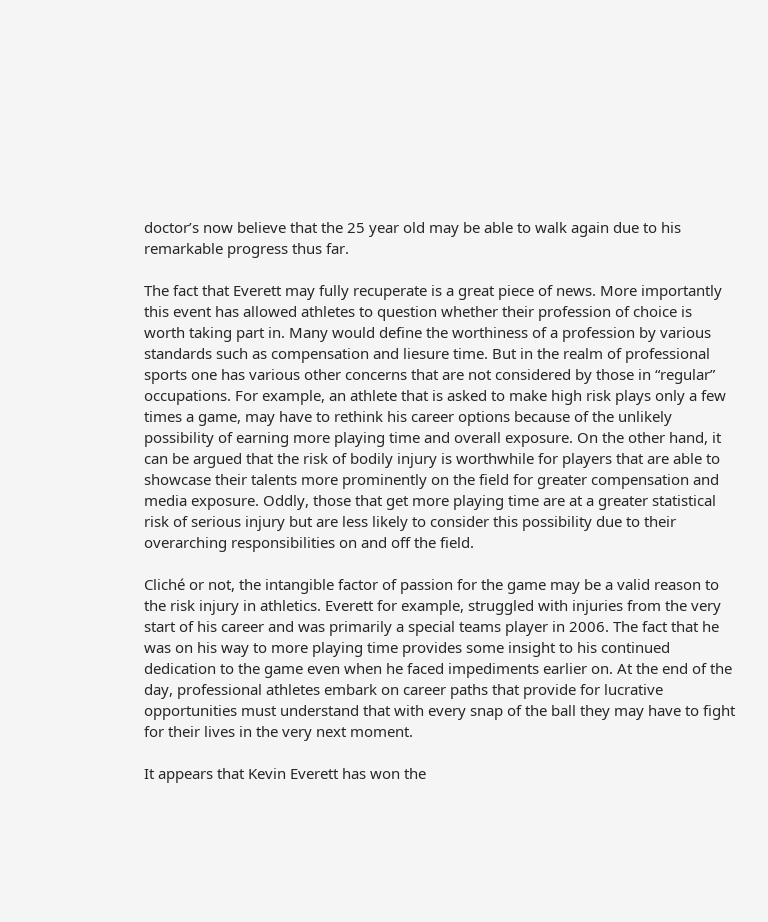doctor’s now believe that the 25 year old may be able to walk again due to his remarkable progress thus far.

The fact that Everett may fully recuperate is a great piece of news. More importantly this event has allowed athletes to question whether their profession of choice is worth taking part in. Many would define the worthiness of a profession by various standards such as compensation and liesure time. But in the realm of professional sports one has various other concerns that are not considered by those in “regular” occupations. For example, an athlete that is asked to make high risk plays only a few times a game, may have to rethink his career options because of the unlikely possibility of earning more playing time and overall exposure. On the other hand, it can be argued that the risk of bodily injury is worthwhile for players that are able to showcase their talents more prominently on the field for greater compensation and media exposure. Oddly, those that get more playing time are at a greater statistical risk of serious injury but are less likely to consider this possibility due to their overarching responsibilities on and off the field.

Cliché or not, the intangible factor of passion for the game may be a valid reason to the risk injury in athletics. Everett for example, struggled with injuries from the very start of his career and was primarily a special teams player in 2006. The fact that he was on his way to more playing time provides some insight to his continued dedication to the game even when he faced impediments earlier on. At the end of the day, professional athletes embark on career paths that provide for lucrative opportunities must understand that with every snap of the ball they may have to fight for their lives in the very next moment.

It appears that Kevin Everett has won the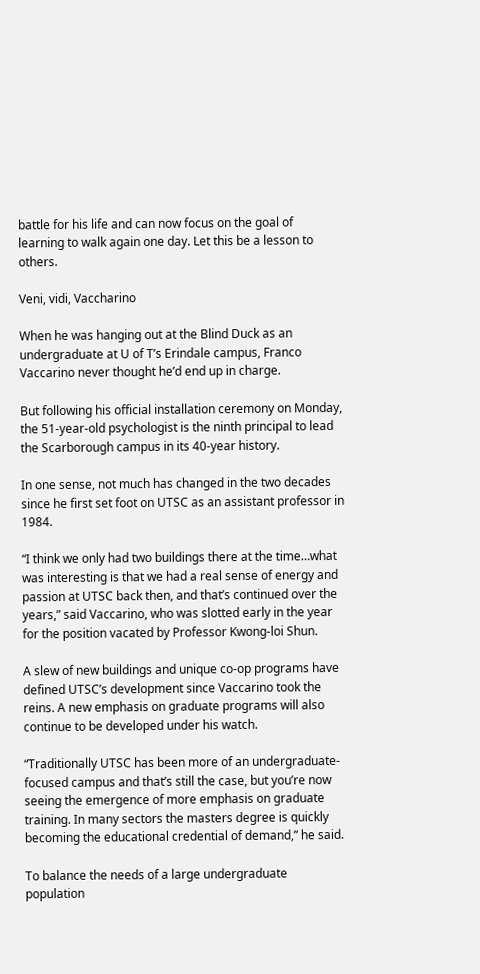battle for his life and can now focus on the goal of learning to walk again one day. Let this be a lesson to others.

Veni, vidi, Vaccharino

When he was hanging out at the Blind Duck as an undergraduate at U of T’s Erindale campus, Franco Vaccarino never thought he’d end up in charge.

But following his official installation ceremony on Monday, the 51-year-old psychologist is the ninth principal to lead the Scarborough campus in its 40-year history.

In one sense, not much has changed in the two decades since he first set foot on UTSC as an assistant professor in 1984.

“I think we only had two buildings there at the time…what was interesting is that we had a real sense of energy and passion at UTSC back then, and that’s continued over the years,” said Vaccarino, who was slotted early in the year for the position vacated by Professor Kwong-loi Shun.

A slew of new buildings and unique co-op programs have defined UTSC’s development since Vaccarino took the reins. A new emphasis on graduate programs will also continue to be developed under his watch.

“Traditionally UTSC has been more of an undergraduate-focused campus and that’s still the case, but you’re now seeing the emergence of more emphasis on graduate training. In many sectors the masters degree is quickly becoming the educational credential of demand,” he said.

To balance the needs of a large undergraduate population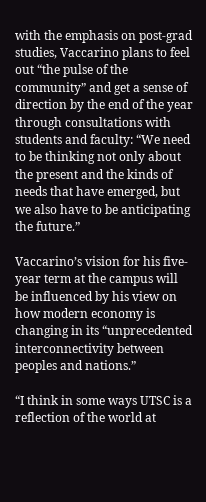with the emphasis on post-grad studies, Vaccarino plans to feel out “the pulse of the community” and get a sense of direction by the end of the year through consultations with students and faculty: “We need to be thinking not only about the present and the kinds of needs that have emerged, but we also have to be anticipating the future.”

Vaccarino’s vision for his five-year term at the campus will be influenced by his view on how modern economy is changing in its “unprecedented interconnectivity between peoples and nations.”

“I think in some ways UTSC is a reflection of the world at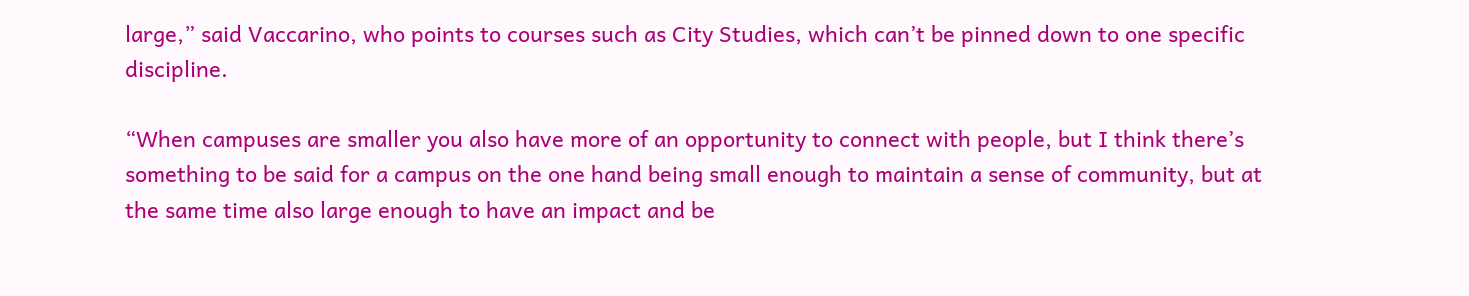large,” said Vaccarino, who points to courses such as City Studies, which can’t be pinned down to one specific discipline.

“When campuses are smaller you also have more of an opportunity to connect with people, but I think there’s something to be said for a campus on the one hand being small enough to maintain a sense of community, but at the same time also large enough to have an impact and be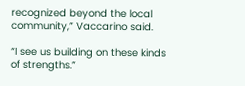recognized beyond the local community,” Vaccarino said.

“I see us building on these kinds of strengths.”